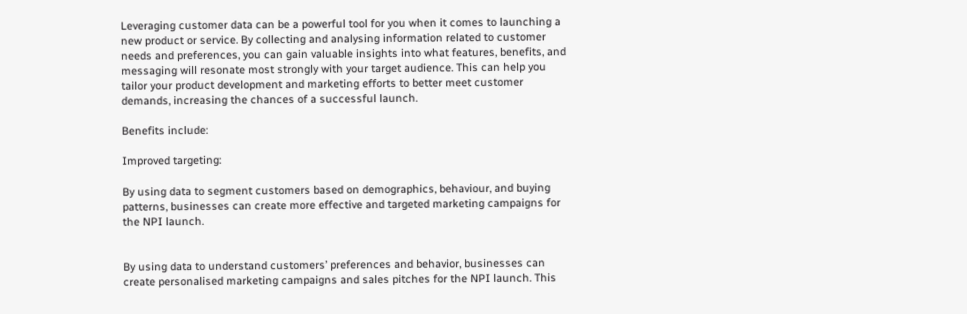Leveraging customer data can be a powerful tool for you when it comes to launching a new product or service. By collecting and analysing information related to customer needs and preferences, you can gain valuable insights into what features, benefits, and messaging will resonate most strongly with your target audience. This can help you tailor your product development and marketing efforts to better meet customer demands, increasing the chances of a successful launch.

Benefits include:

Improved targeting:

By using data to segment customers based on demographics, behaviour, and buying patterns, businesses can create more effective and targeted marketing campaigns for the NPI launch.


By using data to understand customers’ preferences and behavior, businesses can create personalised marketing campaigns and sales pitches for the NPI launch. This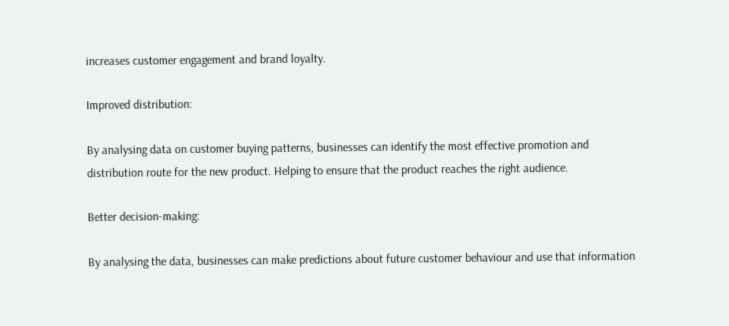increases customer engagement and brand loyalty.

Improved distribution:

By analysing data on customer buying patterns, businesses can identify the most effective promotion and distribution route for the new product. Helping to ensure that the product reaches the right audience.

Better decision-making:

By analysing the data, businesses can make predictions about future customer behaviour and use that information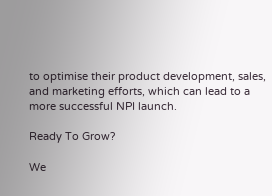to optimise their product development, sales, and marketing efforts, which can lead to a more successful NPI launch.

Ready To Grow?

We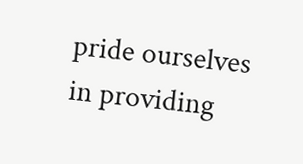pride ourselves in providing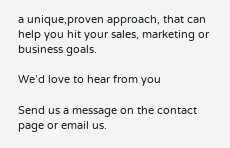a unique,proven approach, that can help you hit your sales, marketing or business goals.

We’d love to hear from you

Send us a message on the contact page or email us.